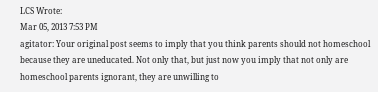LCS Wrote:
Mar 05, 2013 7:53 PM
agitator: Your original post seems to imply that you think parents should not homeschool because they are uneducated. Not only that, but just now you imply that not only are homeschool parents ignorant, they are unwilling to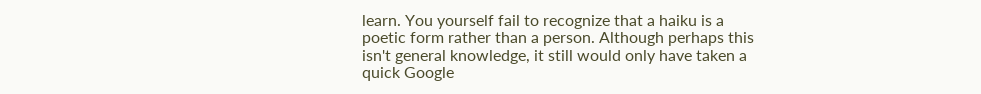learn. You yourself fail to recognize that a haiku is a poetic form rather than a person. Although perhaps this isn't general knowledge, it still would only have taken a quick Google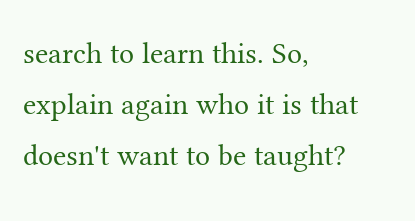search to learn this. So, explain again who it is that doesn't want to be taught?